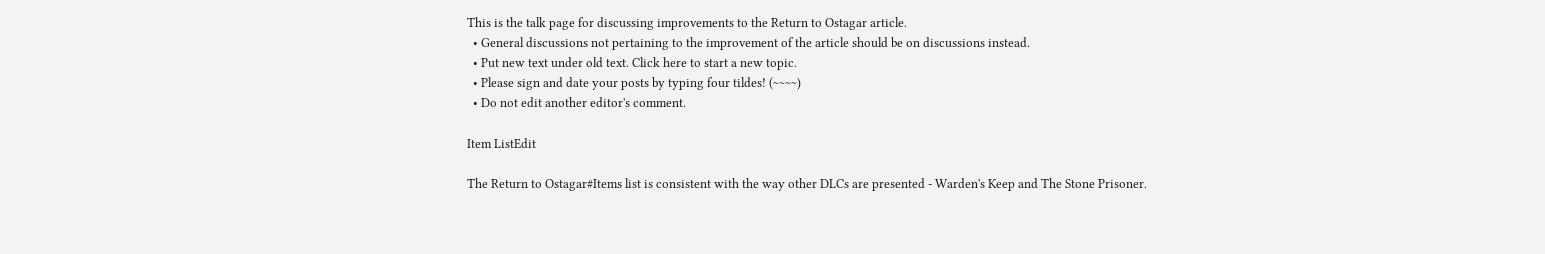This is the talk page for discussing improvements to the Return to Ostagar article.
  • General discussions not pertaining to the improvement of the article should be on discussions instead.
  • Put new text under old text. Click here to start a new topic.
  • Please sign and date your posts by typing four tildes! (~~~~)
  • Do not edit another editor's comment.

Item ListEdit

The Return to Ostagar#Items list is consistent with the way other DLCs are presented - Warden's Keep and The Stone Prisoner.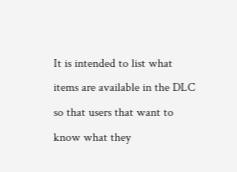It is intended to list what items are available in the DLC so that users that want to know what they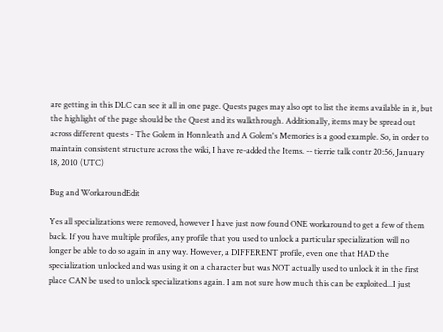are getting in this DLC can see it all in one page. Quests pages may also opt to list the items available in it, but the highlight of the page should be the Quest and its walkthrough. Additionally, items may be spread out across different quests - The Golem in Honnleath and A Golem's Memories is a good example. So, in order to maintain consistent structure across the wiki, I have re-added the Items. -- tierrie talk contr 20:56, January 18, 2010 (UTC)

Bug and WorkaroundEdit

Yes all specializations were removed, however I have just now found ONE workaround to get a few of them back. If you have multiple profiles, any profile that you used to unlock a particular specialization will no longer be able to do so again in any way. However, a DIFFERENT profile, even one that HAD the specialization unlocked and was using it on a character but was NOT actually used to unlock it in the first place CAN be used to unlock specializations again. I am not sure how much this can be exploited...I just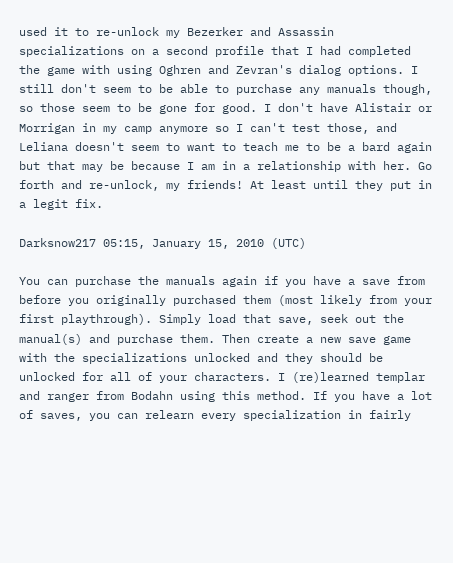used it to re-unlock my Bezerker and Assassin specializations on a second profile that I had completed the game with using Oghren and Zevran's dialog options. I still don't seem to be able to purchase any manuals though, so those seem to be gone for good. I don't have Alistair or Morrigan in my camp anymore so I can't test those, and Leliana doesn't seem to want to teach me to be a bard again but that may be because I am in a relationship with her. Go forth and re-unlock, my friends! At least until they put in a legit fix.

Darksnow217 05:15, January 15, 2010 (UTC)

You can purchase the manuals again if you have a save from before you originally purchased them (most likely from your first playthrough). Simply load that save, seek out the manual(s) and purchase them. Then create a new save game with the specializations unlocked and they should be unlocked for all of your characters. I (re)learned templar and ranger from Bodahn using this method. If you have a lot of saves, you can relearn every specialization in fairly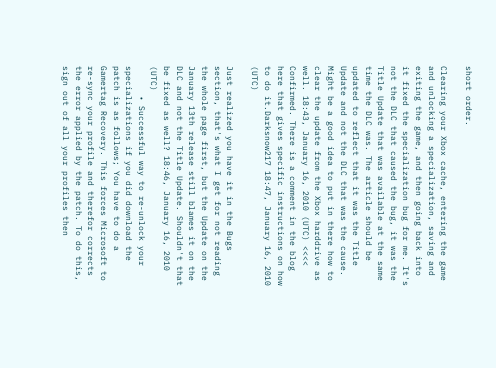short order.

Clearing your Xbox cache, entering the game and unlocking a specialization, saving and exiting the game, and then going back into it fixed the specialization bug for me. It's not the DLC that caused the bug, it was the Title Update that was available at the same time the DLC was. The article should be updated to reflect that it was the Title Update and not the DLC that was the cause. Might be a good idea to put in there how to clear the update from the Xbox harddrive as well. 18:43, January 16, 2010 (UTC) <<<< Confirmed. There is a comment in the blog here that gives specific instructions on how to do it.Darksnow217 18:47, January 16, 2010 (UTC)

Just realized you have it in the Bugs section, that's what I get for not reading the whole page first, but the Update on the January 13th release still blames it on the DLC and not the Title Update. Shouldn't that be fixed as well? 18:46, January 16, 2010 (UTC)
      • Successful way to re-unlock your specializations if you did download the patch is as follows; You have to do a Gamertag Recovery. This forces Microsoft to re-sync your profile and therefor corrects the error applied by the patch. To do this, sign out of all your profiles then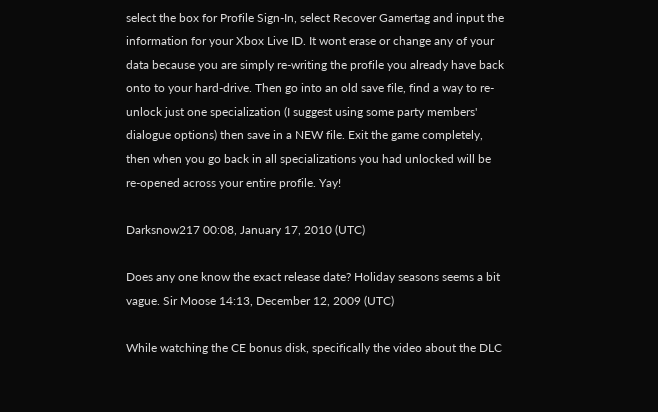select the box for Profile Sign-In, select Recover Gamertag and input the information for your Xbox Live ID. It wont erase or change any of your data because you are simply re-writing the profile you already have back onto to your hard-drive. Then go into an old save file, find a way to re-unlock just one specialization (I suggest using some party members' dialogue options) then save in a NEW file. Exit the game completely, then when you go back in all specializations you had unlocked will be re-opened across your entire profile. Yay!

Darksnow217 00:08, January 17, 2010 (UTC)

Does any one know the exact release date? Holiday seasons seems a bit vague. Sir Moose 14:13, December 12, 2009 (UTC)

While watching the CE bonus disk, specifically the video about the DLC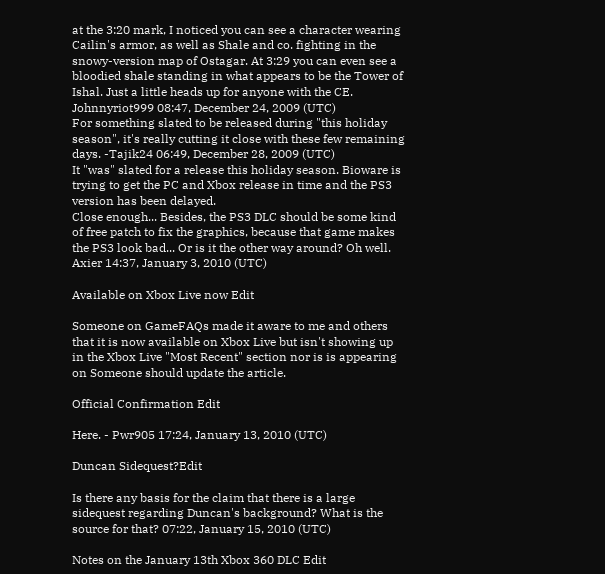at the 3:20 mark, I noticed you can see a character wearing Cailin's armor, as well as Shale and co. fighting in the snowy-version map of Ostagar. At 3:29 you can even see a bloodied shale standing in what appears to be the Tower of Ishal. Just a little heads up for anyone with the CE. Johnnyriot999 08:47, December 24, 2009 (UTC)
For something slated to be released during "this holiday season", it's really cutting it close with these few remaining days. -Tajik24 06:49, December 28, 2009 (UTC)
It "was" slated for a release this holiday season. Bioware is trying to get the PC and Xbox release in time and the PS3 version has been delayed.
Close enough... Besides, the PS3 DLC should be some kind of free patch to fix the graphics, because that game makes the PS3 look bad... Or is it the other way around? Oh well. Axier 14:37, January 3, 2010 (UTC)

Available on Xbox Live now Edit

Someone on GameFAQs made it aware to me and others that it is now available on Xbox Live but isn't showing up in the Xbox Live "Most Recent" section nor is is appearing on Someone should update the article.

Official Confirmation Edit

Here. - Pwr905 17:24, January 13, 2010 (UTC)

Duncan Sidequest?Edit

Is there any basis for the claim that there is a large sidequest regarding Duncan's background? What is the source for that? 07:22, January 15, 2010 (UTC)

Notes on the January 13th Xbox 360 DLC Edit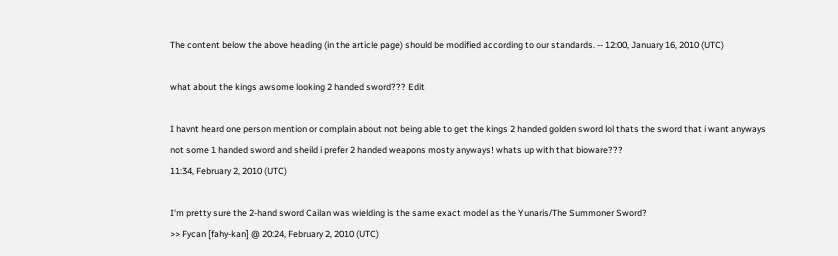The content below the above heading (in the article page) should be modified according to our standards. -- 12:00, January 16, 2010 (UTC)

what about the kings awsome looking 2 handed sword??? Edit

I havnt heard one person mention or complain about not being able to get the kings 2 handed golden sword lol thats the sword that i want anyways not some 1 handed sword and sheild i prefer 2 handed weapons mosty anyways! whats up with that bioware???
11:34, February 2, 2010 (UTC)

I'm pretty sure the 2-hand sword Cailan was wielding is the same exact model as the Yunaris/The Summoner Sword?
>> Fycan [fahy-kan] @ 20:24, February 2, 2010 (UTC)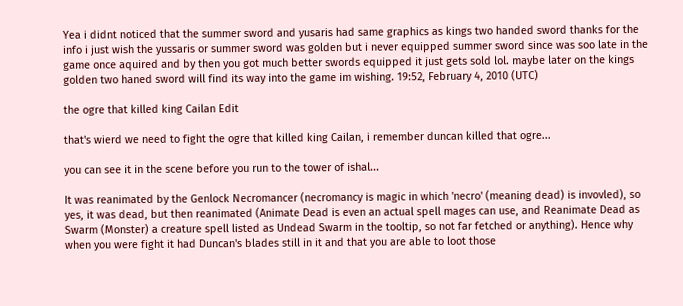Yea i didnt noticed that the summer sword and yusaris had same graphics as kings two handed sword thanks for the info i just wish the yussaris or summer sword was golden but i never equipped summer sword since was soo late in the game once aquired and by then you got much better swords equipped it just gets sold lol. maybe later on the kings golden two haned sword will find its way into the game im wishing. 19:52, February 4, 2010 (UTC)

the ogre that killed king Cailan Edit

that's wierd we need to fight the ogre that killed king Cailan, i remember duncan killed that ogre...

you can see it in the scene before you run to the tower of ishal...

It was reanimated by the Genlock Necromancer (necromancy is magic in which 'necro' (meaning dead) is invovled), so yes, it was dead, but then reanimated (Animate Dead is even an actual spell mages can use, and Reanimate Dead as Swarm (Monster) a creature spell listed as Undead Swarm in the tooltip, so not far fetched or anything). Hence why when you were fight it had Duncan's blades still in it and that you are able to loot those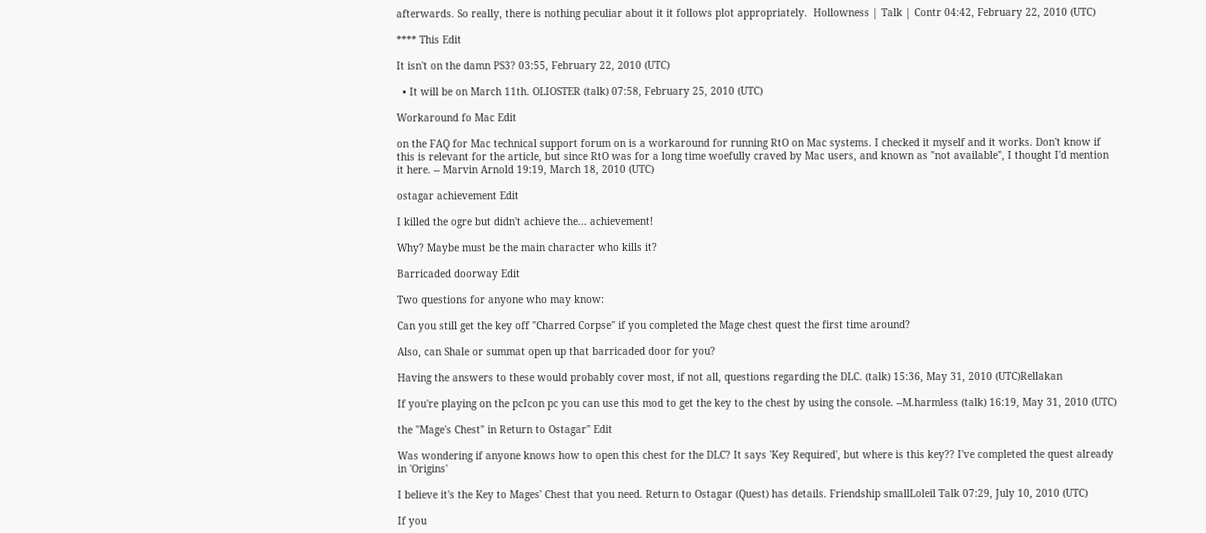afterwards. So really, there is nothing peculiar about it it follows plot appropriately.  Hollowness | Talk | Contr 04:42, February 22, 2010 (UTC)

**** This Edit

It isn't on the damn PS3? 03:55, February 22, 2010 (UTC)

  • It will be on March 11th. OLIOSTER (talk) 07:58, February 25, 2010 (UTC)

Workaround fo Mac Edit

on the FAQ for Mac technical support forum on is a workaround for running RtO on Mac systems. I checked it myself and it works. Don't know if this is relevant for the article, but since RtO was for a long time woefully craved by Mac users, and known as "not available", I thought I'd mention it here. -- Marvin Arnold 19:19, March 18, 2010 (UTC)

ostagar achievement Edit

I killed the ogre but didn't achieve the... achievement!

Why? Maybe must be the main character who kills it?

Barricaded doorway Edit

Two questions for anyone who may know:

Can you still get the key off "Charred Corpse" if you completed the Mage chest quest the first time around?

Also, can Shale or summat open up that barricaded door for you?

Having the answers to these would probably cover most, if not all, questions regarding the DLC. (talk) 15:36, May 31, 2010 (UTC)Rellakan

If you're playing on the pcIcon pc you can use this mod to get the key to the chest by using the console. --M.harmless (talk) 16:19, May 31, 2010 (UTC)

the "Mage's Chest" in Return to Ostagar" Edit

Was wondering if anyone knows how to open this chest for the DLC? It says 'Key Required', but where is this key?? I've completed the quest already in 'Origins'

I believe it's the Key to Mages' Chest that you need. Return to Ostagar (Quest) has details. Friendship smallLoleil Talk 07:29, July 10, 2010 (UTC)

If you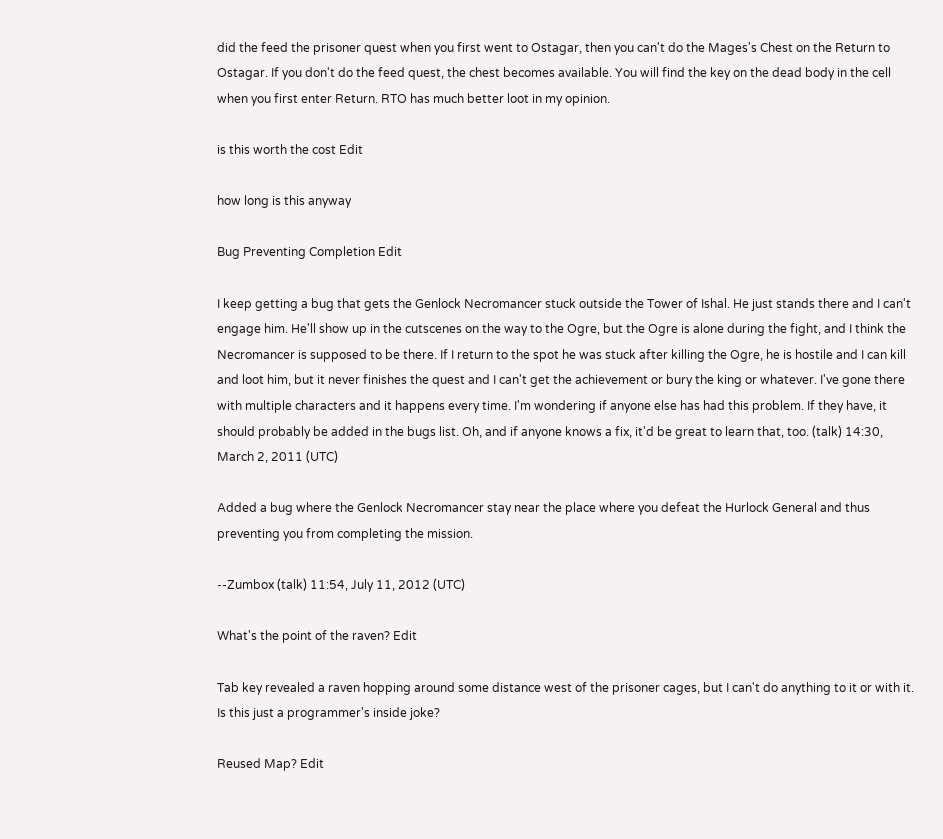did the feed the prisoner quest when you first went to Ostagar, then you can't do the Mages's Chest on the Return to Ostagar. If you don't do the feed quest, the chest becomes available. You will find the key on the dead body in the cell when you first enter Return. RTO has much better loot in my opinion.

is this worth the cost Edit

how long is this anyway

Bug Preventing Completion Edit

I keep getting a bug that gets the Genlock Necromancer stuck outside the Tower of Ishal. He just stands there and I can't engage him. He'll show up in the cutscenes on the way to the Ogre, but the Ogre is alone during the fight, and I think the Necromancer is supposed to be there. If I return to the spot he was stuck after killing the Ogre, he is hostile and I can kill and loot him, but it never finishes the quest and I can't get the achievement or bury the king or whatever. I've gone there with multiple characters and it happens every time. I'm wondering if anyone else has had this problem. If they have, it should probably be added in the bugs list. Oh, and if anyone knows a fix, it'd be great to learn that, too. (talk) 14:30, March 2, 2011 (UTC)

Added a bug where the Genlock Necromancer stay near the place where you defeat the Hurlock General and thus preventing you from completing the mission.

--Zumbox (talk) 11:54, July 11, 2012 (UTC)

What's the point of the raven? Edit

Tab key revealed a raven hopping around some distance west of the prisoner cages, but I can't do anything to it or with it. Is this just a programmer's inside joke?

Reused Map? Edit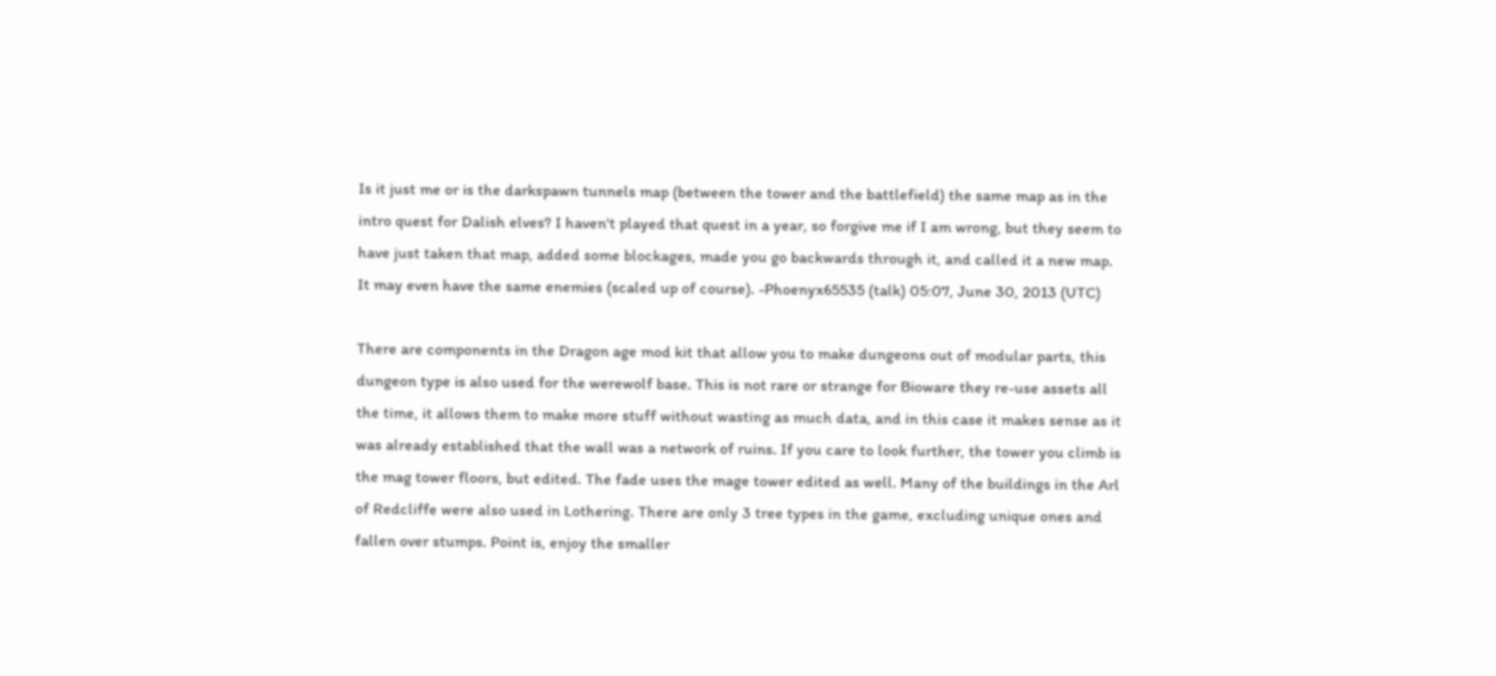Is it just me or is the darkspawn tunnels map (between the tower and the battlefield) the same map as in the intro quest for Dalish elves? I haven't played that quest in a year, so forgive me if I am wrong, but they seem to have just taken that map, added some blockages, made you go backwards through it, and called it a new map. It may even have the same enemies (scaled up of course). -Phoenyx65535 (talk) 05:07, June 30, 2013 (UTC)

There are components in the Dragon age mod kit that allow you to make dungeons out of modular parts, this dungeon type is also used for the werewolf base. This is not rare or strange for Bioware they re-use assets all the time, it allows them to make more stuff without wasting as much data, and in this case it makes sense as it was already established that the wall was a network of ruins. If you care to look further, the tower you climb is the mag tower floors, but edited. The fade uses the mage tower edited as well. Many of the buildings in the Arl of Redcliffe were also used in Lothering. There are only 3 tree types in the game, excluding unique ones and fallen over stumps. Point is, enjoy the smaller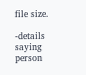file size.

-details saying person